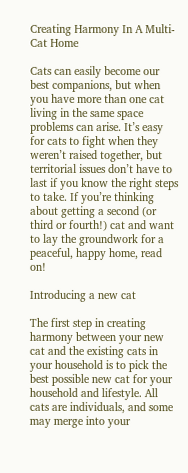Creating Harmony In A Multi-Cat Home

Cats can easily become our best companions, but when you have more than one cat living in the same space problems can arise. It’s easy for cats to fight when they weren’t raised together, but territorial issues don’t have to last if you know the right steps to take. If you’re thinking about getting a second (or third or fourth!) cat and want to lay the groundwork for a peaceful, happy home, read on!

Introducing a new cat

The first step in creating harmony between your new cat and the existing cats in your household is to pick the best possible new cat for your household and lifestyle. All cats are individuals, and some may merge into your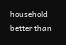household better than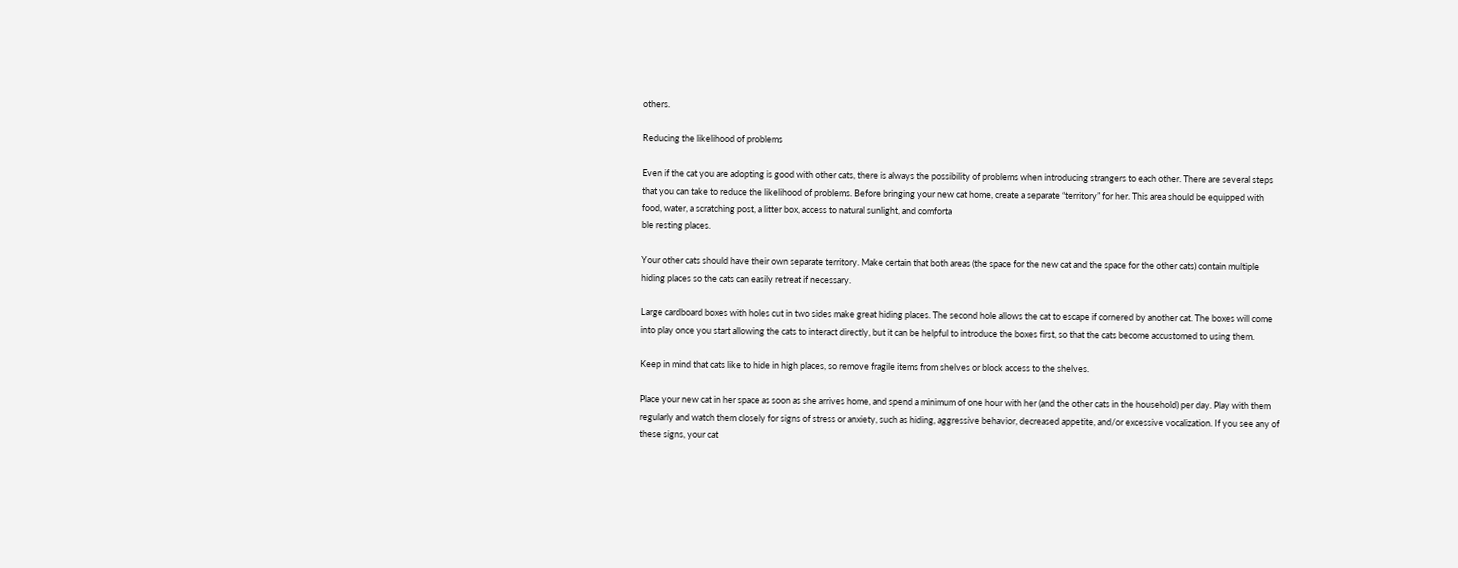others.

Reducing the likelihood of problems

Even if the cat you are adopting is good with other cats, there is always the possibility of problems when introducing strangers to each other. There are several steps that you can take to reduce the likelihood of problems. Before bringing your new cat home, create a separate “territory” for her. This area should be equipped with food, water, a scratching post, a litter box, access to natural sunlight, and comforta
ble resting places.

Your other cats should have their own separate territory. Make certain that both areas (the space for the new cat and the space for the other cats) contain multiple hiding places so the cats can easily retreat if necessary.

Large cardboard boxes with holes cut in two sides make great hiding places. The second hole allows the cat to escape if cornered by another cat. The boxes will come into play once you start allowing the cats to interact directly, but it can be helpful to introduce the boxes first, so that the cats become accustomed to using them.

Keep in mind that cats like to hide in high places, so remove fragile items from shelves or block access to the shelves.

Place your new cat in her space as soon as she arrives home, and spend a minimum of one hour with her (and the other cats in the household) per day. Play with them regularly and watch them closely for signs of stress or anxiety, such as hiding, aggressive behavior, decreased appetite, and/or excessive vocalization. If you see any of these signs, your cat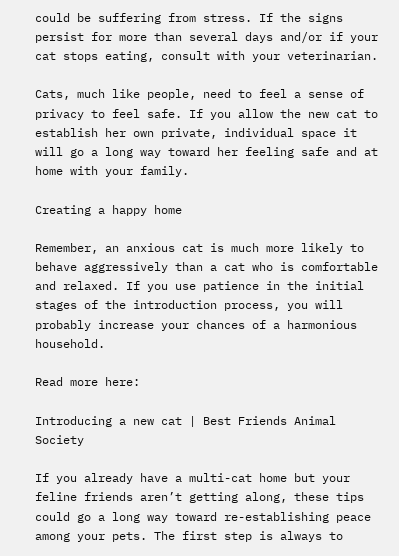could be suffering from stress. If the signs persist for more than several days and/or if your cat stops eating, consult with your veterinarian.

Cats, much like people, need to feel a sense of privacy to feel safe. If you allow the new cat to establish her own private, individual space it will go a long way toward her feeling safe and at home with your family.

Creating a happy home

Remember, an anxious cat is much more likely to behave aggressively than a cat who is comfortable and relaxed. If you use patience in the initial stages of the introduction process, you will probably increase your chances of a harmonious household.

Read more here:

Introducing a new cat | Best Friends Animal Society

If you already have a multi-cat home but your feline friends aren’t getting along, these tips could go a long way toward re-establishing peace among your pets. The first step is always to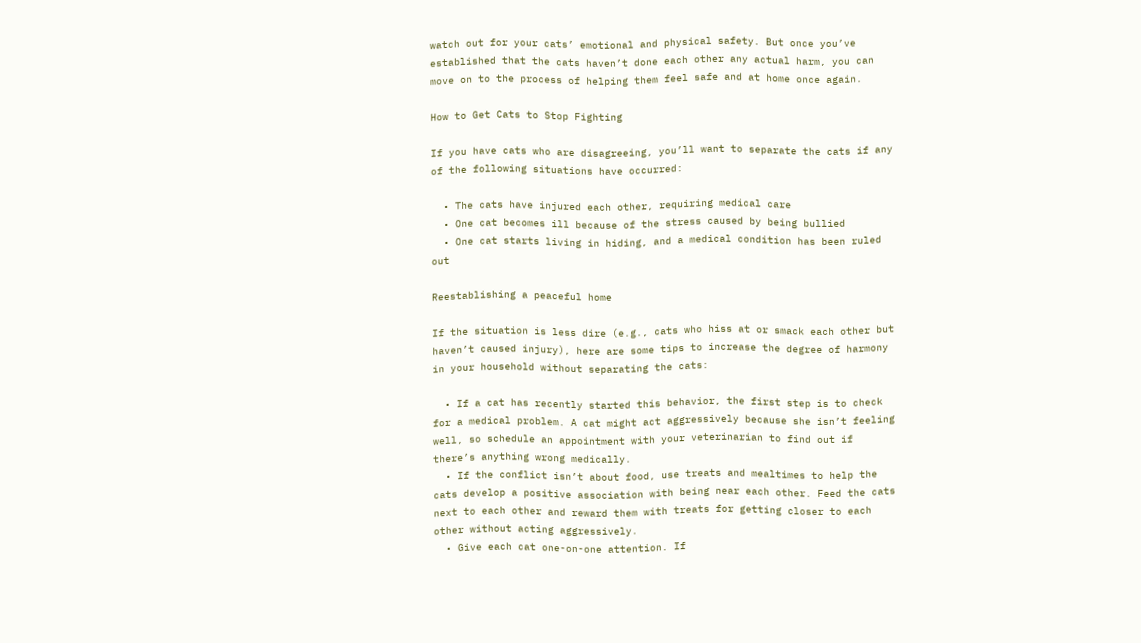watch out for your cats’ emotional and physical safety. But once you’ve established that the cats haven’t done each other any actual harm, you can move on to the process of helping them feel safe and at home once again.

How to Get Cats to Stop Fighting

If you have cats who are disagreeing, you’ll want to separate the cats if any of the following situations have occurred:

  • The cats have injured each other, requiring medical care
  • One cat becomes ill because of the stress caused by being bullied
  • One cat starts living in hiding, and a medical condition has been ruled out

Reestablishing a peaceful home

If the situation is less dire (e.g., cats who hiss at or smack each other but haven’t caused injury), here are some tips to increase the degree of harmony in your household without separating the cats:

  • If a cat has recently started this behavior, the first step is to check for a medical problem. A cat might act aggressively because she isn’t feeling well, so schedule an appointment with your veterinarian to find out if there’s anything wrong medically.
  • If the conflict isn’t about food, use treats and mealtimes to help the cats develop a positive association with being near each other. Feed the cats next to each other and reward them with treats for getting closer to each other without acting aggressively.
  • Give each cat one-on-one attention. If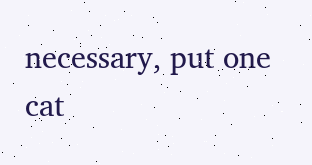necessary, put one cat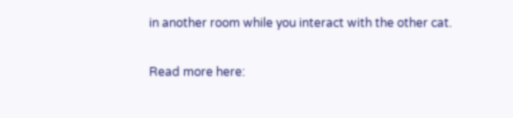in another room while you interact with the other cat.

Read more here: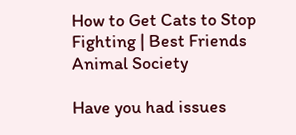How to Get Cats to Stop Fighting | Best Friends Animal Society

Have you had issues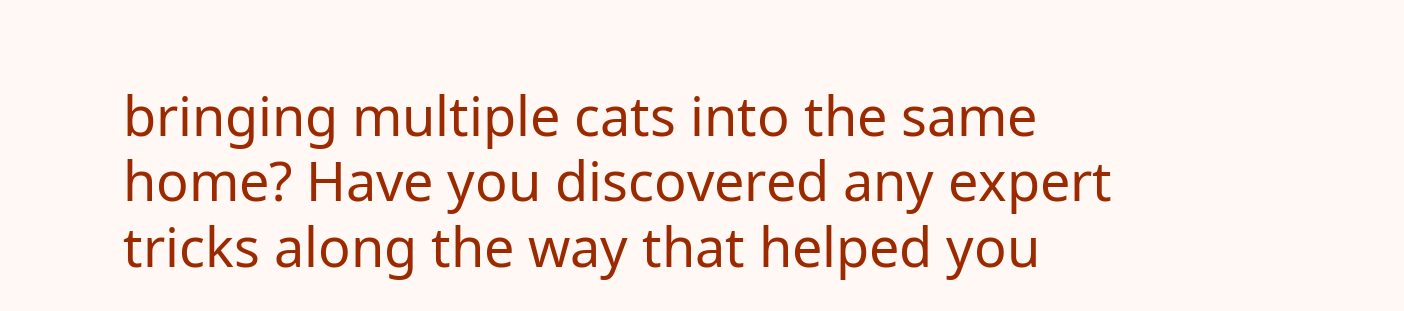bringing multiple cats into the same home? Have you discovered any expert tricks along the way that helped you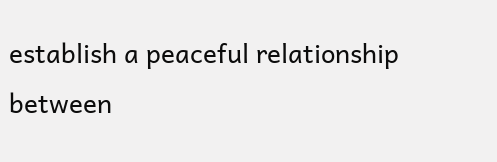establish a peaceful relationship between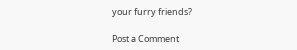your furry friends?

Post a Comment